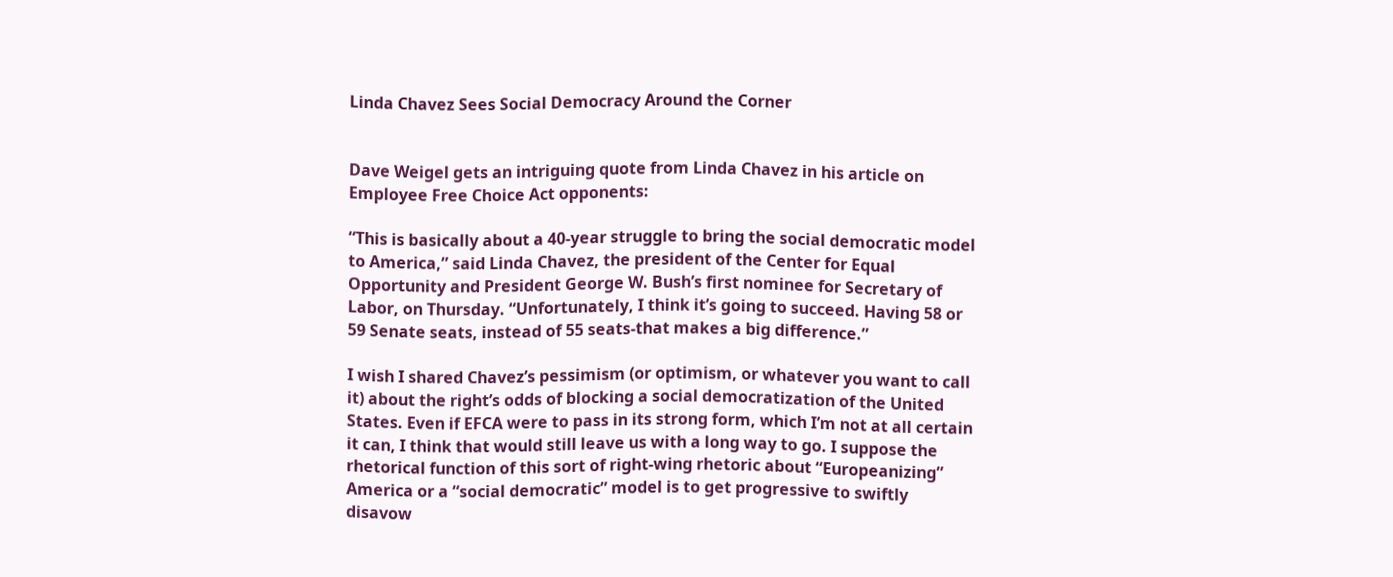Linda Chavez Sees Social Democracy Around the Corner


Dave Weigel gets an intriguing quote from Linda Chavez in his article on Employee Free Choice Act opponents:

“This is basically about a 40-year struggle to bring the social democratic model to America,” said Linda Chavez, the president of the Center for Equal Opportunity and President George W. Bush’s first nominee for Secretary of Labor, on Thursday. “Unfortunately, I think it’s going to succeed. Having 58 or 59 Senate seats, instead of 55 seats-that makes a big difference.”

I wish I shared Chavez’s pessimism (or optimism, or whatever you want to call it) about the right’s odds of blocking a social democratization of the United States. Even if EFCA were to pass in its strong form, which I’m not at all certain it can, I think that would still leave us with a long way to go. I suppose the rhetorical function of this sort of right-wing rhetoric about “Europeanizing” America or a “social democratic” model is to get progressive to swiftly disavow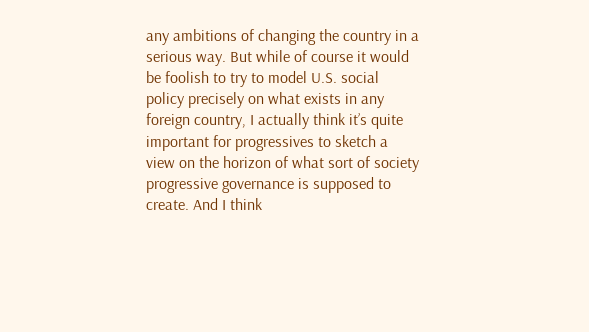any ambitions of changing the country in a serious way. But while of course it would be foolish to try to model U.S. social policy precisely on what exists in any foreign country, I actually think it’s quite important for progressives to sketch a view on the horizon of what sort of society progressive governance is supposed to create. And I think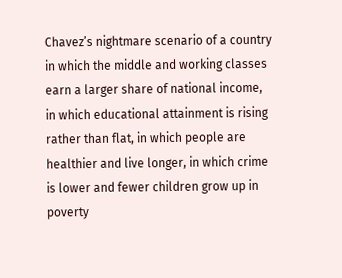Chavez’s nightmare scenario of a country in which the middle and working classes earn a larger share of national income, in which educational attainment is rising rather than flat, in which people are healthier and live longer, in which crime is lower and fewer children grow up in poverty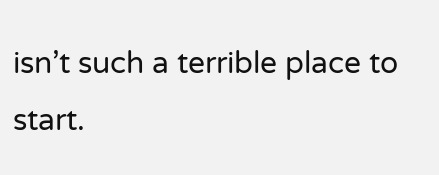isn’t such a terrible place to start.